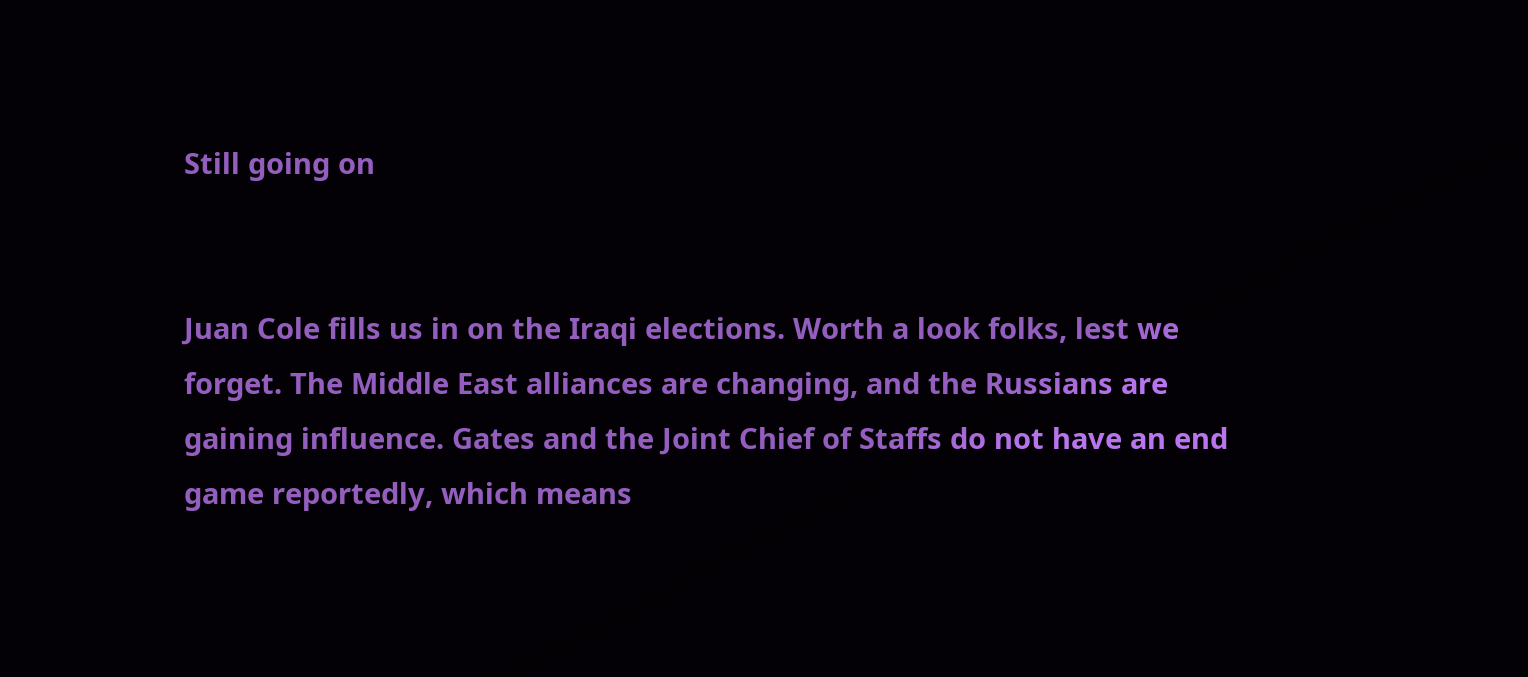Still going on


Juan Cole fills us in on the Iraqi elections. Worth a look folks, lest we forget. The Middle East alliances are changing, and the Russians are gaining influence. Gates and the Joint Chief of Staffs do not have an end game reportedly, which means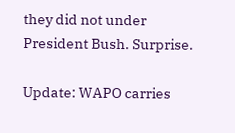they did not under President Bush. Surprise.

Update: WAPO carries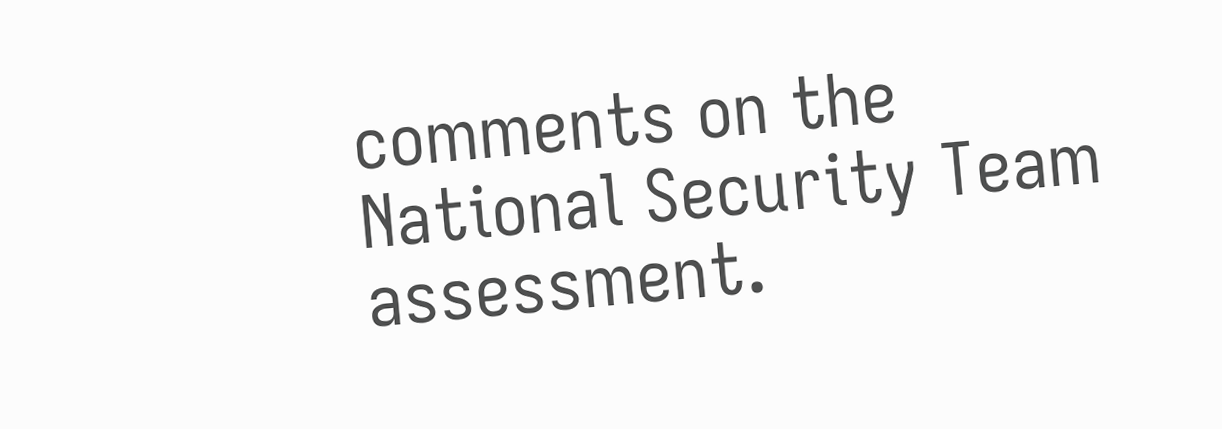comments on the National Security Team assessment.